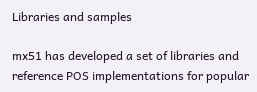Libraries and samples

mx51 has developed a set of libraries and reference POS implementations for popular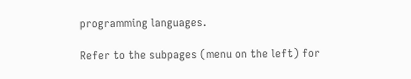programming languages.

Refer to the subpages (menu on the left) for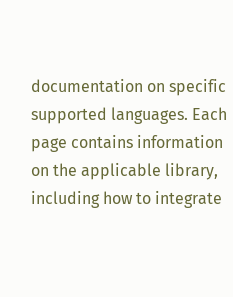documentation on specific supported languages. Each page contains information on the applicable library, including how to integrate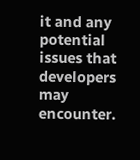it and any potential issues that developers may encounter.